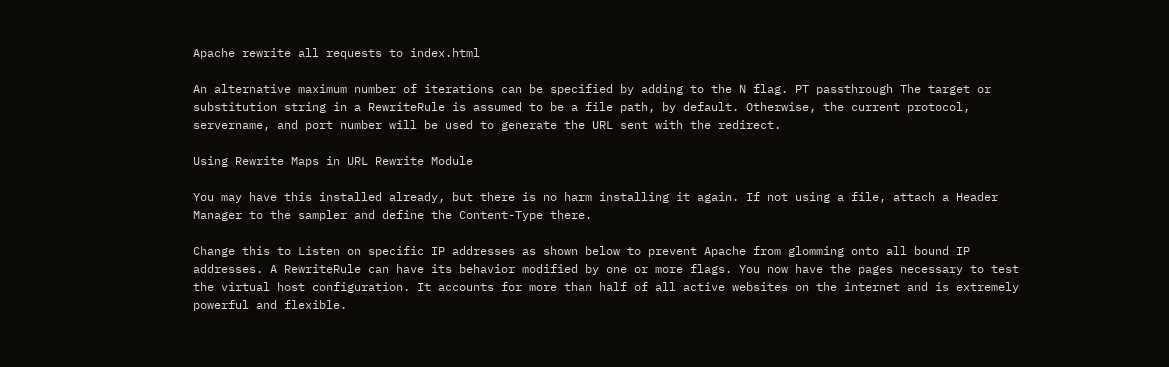Apache rewrite all requests to index.html

An alternative maximum number of iterations can be specified by adding to the N flag. PT passthrough The target or substitution string in a RewriteRule is assumed to be a file path, by default. Otherwise, the current protocol, servername, and port number will be used to generate the URL sent with the redirect.

Using Rewrite Maps in URL Rewrite Module

You may have this installed already, but there is no harm installing it again. If not using a file, attach a Header Manager to the sampler and define the Content-Type there.

Change this to Listen on specific IP addresses as shown below to prevent Apache from glomming onto all bound IP addresses. A RewriteRule can have its behavior modified by one or more flags. You now have the pages necessary to test the virtual host configuration. It accounts for more than half of all active websites on the internet and is extremely powerful and flexible.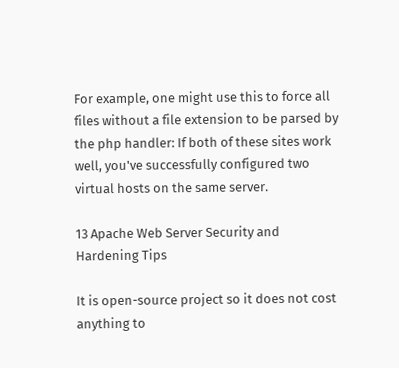For example, one might use this to force all files without a file extension to be parsed by the php handler: If both of these sites work well, you've successfully configured two virtual hosts on the same server.

13 Apache Web Server Security and Hardening Tips

It is open-source project so it does not cost anything to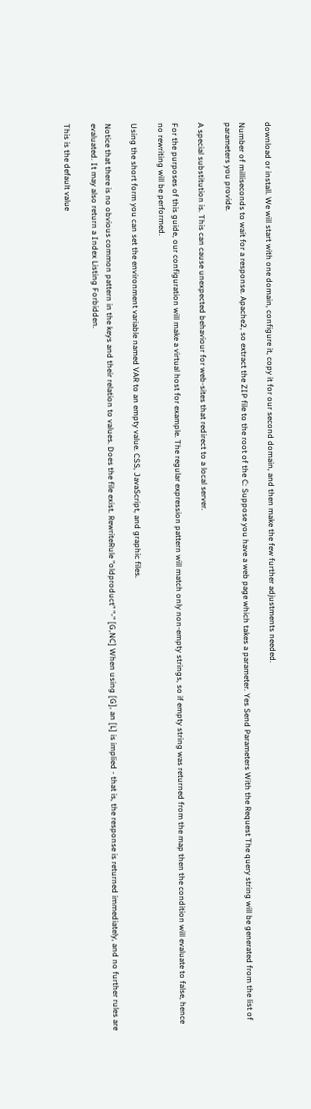download or install. We will start with one domain, configure it, copy it for our second domain, and then make the few further adjustments needed.

Number of milliseconds to wait for a response. Apache2, so extract the ZIP file to the root of the C: Suppose you have a web page which takes a parameter. Yes Send Parameters With the Request The query string will be generated from the list of parameters you provide.

A special substitution is. This can cause unexpected behaviour for web-sites that redirect to a local server.

For the purposes of this guide, our configuration will make a virtual host for example. The regular expression pattern will match only non-empty strings, so if empty string was returned from the map then the condition will evaluate to false, hence no rewriting will be performed.

Using the short form you can set the environment variable named VAR to an empty value. CSS, JavaScript, and graphic files.

Notice that there is no obvious common pattern in the keys and their relation to values. Does the file exist. RewriteRule "oldproduct" "-" [G,NC] When using [G], an [L] is implied - that is, the response is returned immediately, and no further rules are evaluated. It may also return a Index Listing Forbidden.

This is the default value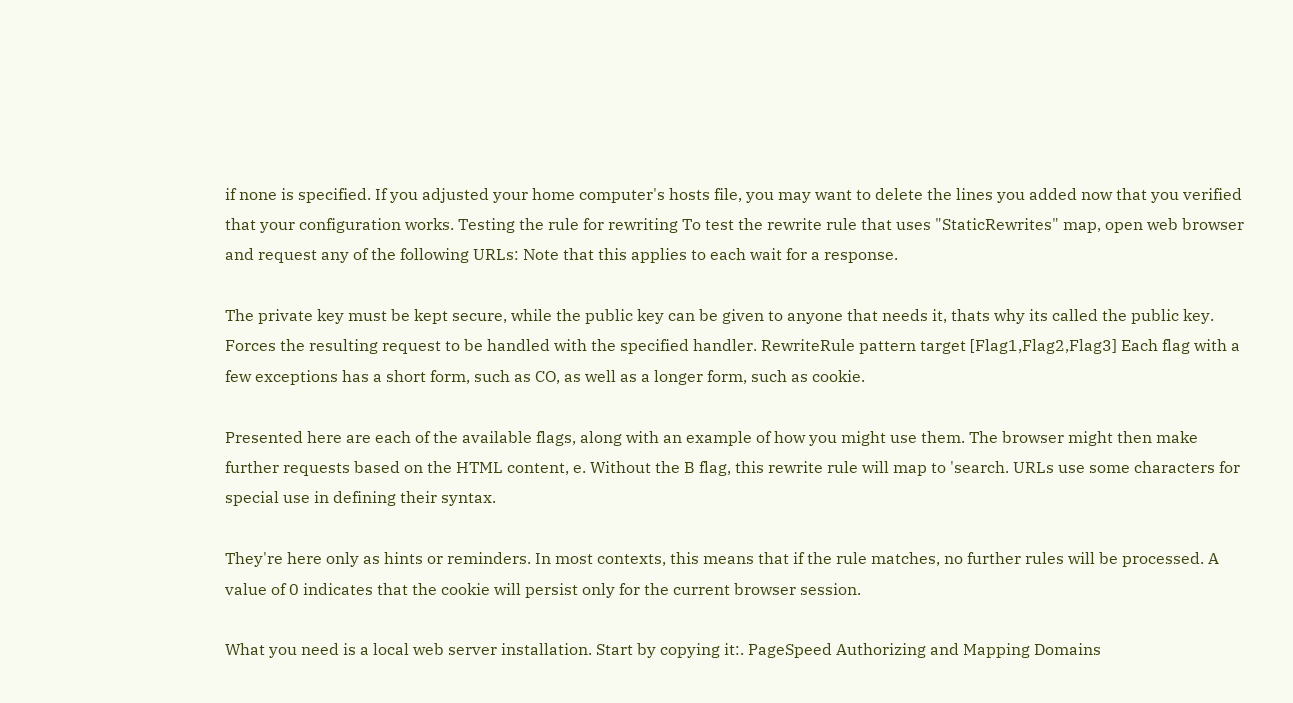if none is specified. If you adjusted your home computer's hosts file, you may want to delete the lines you added now that you verified that your configuration works. Testing the rule for rewriting To test the rewrite rule that uses "StaticRewrites" map, open web browser and request any of the following URLs: Note that this applies to each wait for a response.

The private key must be kept secure, while the public key can be given to anyone that needs it, thats why its called the public key. Forces the resulting request to be handled with the specified handler. RewriteRule pattern target [Flag1,Flag2,Flag3] Each flag with a few exceptions has a short form, such as CO, as well as a longer form, such as cookie.

Presented here are each of the available flags, along with an example of how you might use them. The browser might then make further requests based on the HTML content, e. Without the B flag, this rewrite rule will map to 'search. URLs use some characters for special use in defining their syntax.

They're here only as hints or reminders. In most contexts, this means that if the rule matches, no further rules will be processed. A value of 0 indicates that the cookie will persist only for the current browser session.

What you need is a local web server installation. Start by copying it:. PageSpeed Authorizing and Mapping Domains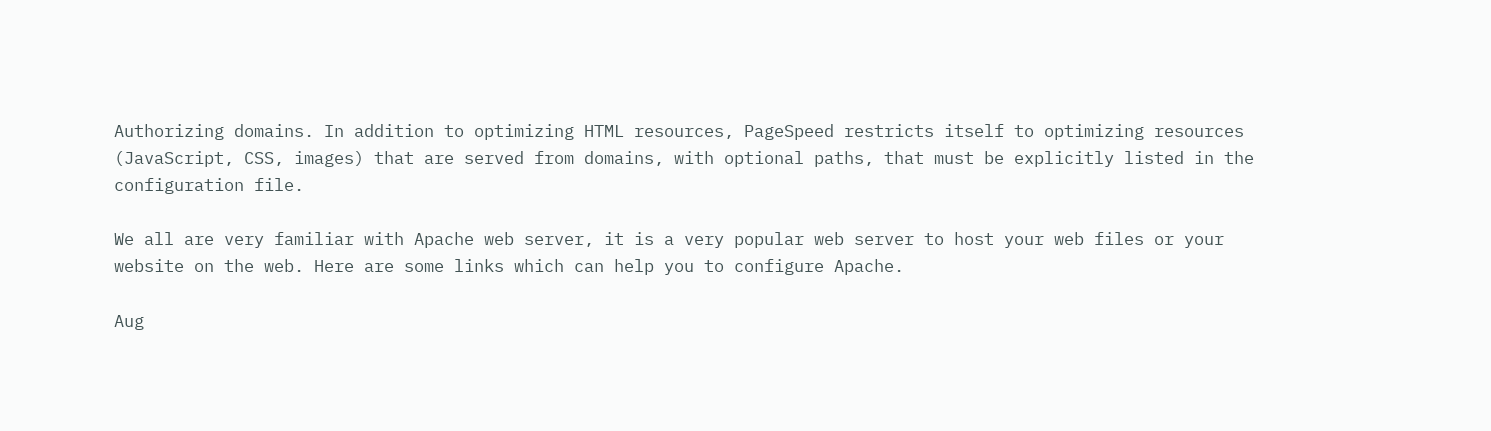Authorizing domains. In addition to optimizing HTML resources, PageSpeed restricts itself to optimizing resources (JavaScript, CSS, images) that are served from domains, with optional paths, that must be explicitly listed in the configuration file.

We all are very familiar with Apache web server, it is a very popular web server to host your web files or your website on the web. Here are some links which can help you to configure Apache.

Aug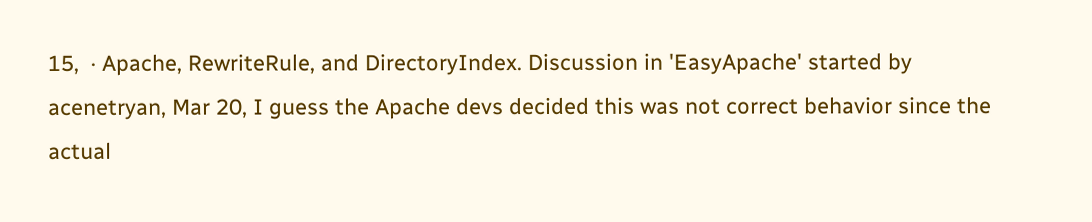15,  · Apache, RewriteRule, and DirectoryIndex. Discussion in 'EasyApache' started by acenetryan, Mar 20, I guess the Apache devs decided this was not correct behavior since the actual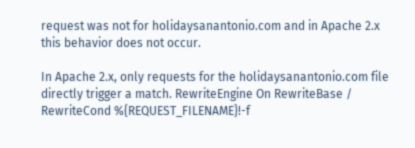request was not for holidaysanantonio.com and in Apache 2.x this behavior does not occur.

In Apache 2.x, only requests for the holidaysanantonio.com file directly trigger a match. RewriteEngine On RewriteBase / RewriteCond %{REQUEST_FILENAME}!-f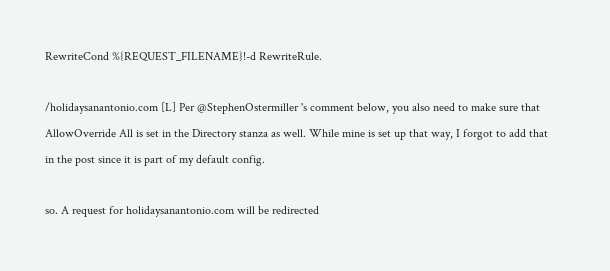RewriteCond %{REQUEST_FILENAME}!-d RewriteRule.

/holidaysanantonio.com [L] Per @StephenOstermiller 's comment below, you also need to make sure that AllowOverride All is set in the Directory stanza as well. While mine is set up that way, I forgot to add that in the post since it is part of my default config.

so. A request for holidaysanantonio.com will be redirected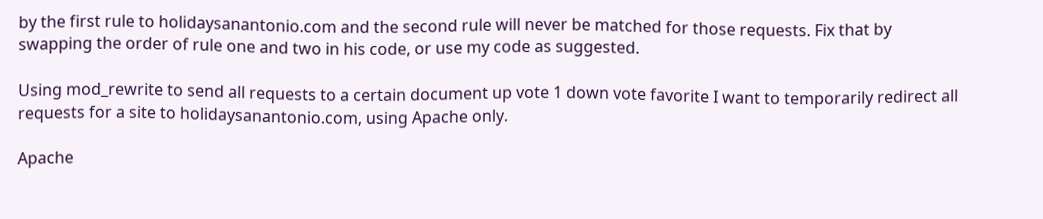by the first rule to holidaysanantonio.com and the second rule will never be matched for those requests. Fix that by swapping the order of rule one and two in his code, or use my code as suggested.

Using mod_rewrite to send all requests to a certain document up vote 1 down vote favorite I want to temporarily redirect all requests for a site to holidaysanantonio.com, using Apache only.

Apache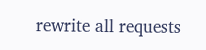rewrite all requests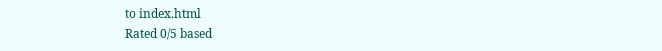to index.html
Rated 0/5 based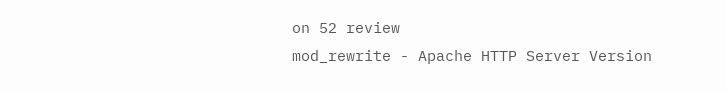on 52 review
mod_rewrite - Apache HTTP Server Version